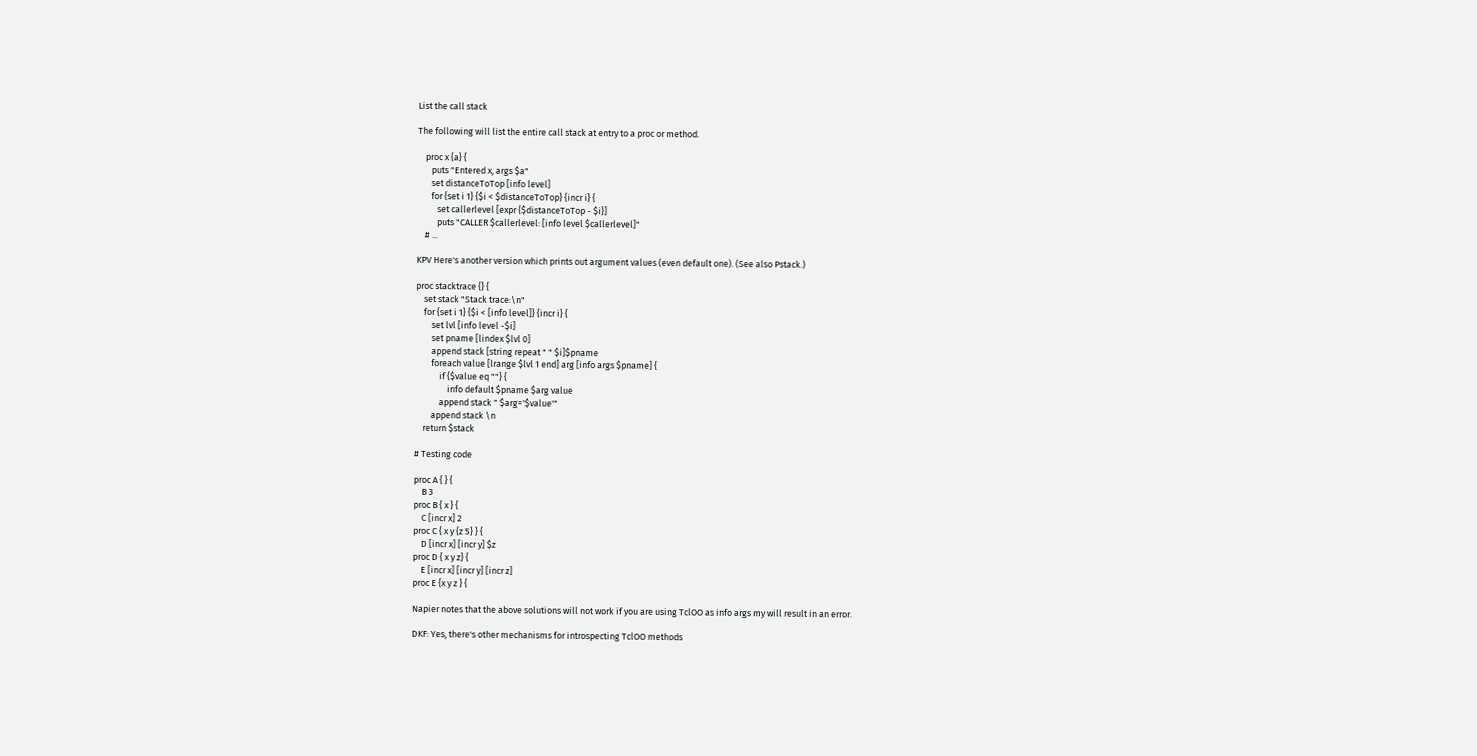List the call stack

The following will list the entire call stack at entry to a proc or method.

    proc x {a} {
       puts "Entered x, args $a"
       set distanceToTop [info level]
       for {set i 1} {$i < $distanceToTop} {incr i} {
          set callerlevel [expr {$distanceToTop - $i}]
          puts "CALLER $callerlevel: [info level $callerlevel]"
    # ...

KPV Here's another version which prints out argument values (even default one). (See also Pstack.)

proc stacktrace {} {
    set stack "Stack trace:\n"
    for {set i 1} {$i < [info level]} {incr i} {
        set lvl [info level -$i]
        set pname [lindex $lvl 0]
        append stack [string repeat " " $i]$pname
        foreach value [lrange $lvl 1 end] arg [info args $pname] {
            if {$value eq ""} {
                info default $pname $arg value
            append stack " $arg='$value'"
        append stack \n
    return $stack

# Testing code

proc A { } {
    B 3
proc B { x } {
    C [incr x] 2
proc C { x y {z 5} } {
    D [incr x] [incr y] $z
proc D { x y z} {
    E [incr x] [incr y] [incr z]
proc E {x y z } {

Napier notes that the above solutions will not work if you are using TclOO as info args my will result in an error.

DKF: Yes, there's other mechanisms for introspecting TclOO methods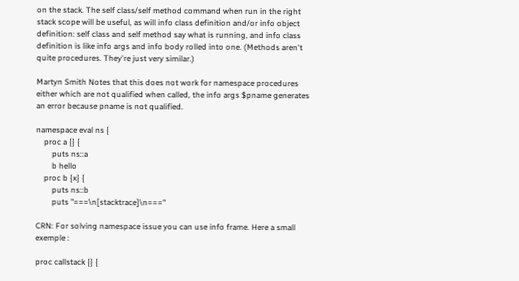on the stack. The self class/self method command when run in the right stack scope will be useful, as will info class definition and/or info object definition: self class and self method say what is running, and info class definition is like info args and info body rolled into one. (Methods aren't quite procedures. They're just very similar.)

Martyn Smith Notes that this does not work for namespace procedures either which are not qualified when called, the info args $pname generates an error because pname is not qualified.

namespace eval ns {
    proc a {} {
        puts ns::a
        b hello
    proc b {x} {
        puts ns::b
        puts "===\n[stacktrace]\n==="

CRN: For solving namespace issue you can use info frame. Here a small exemple :

proc callstack {} {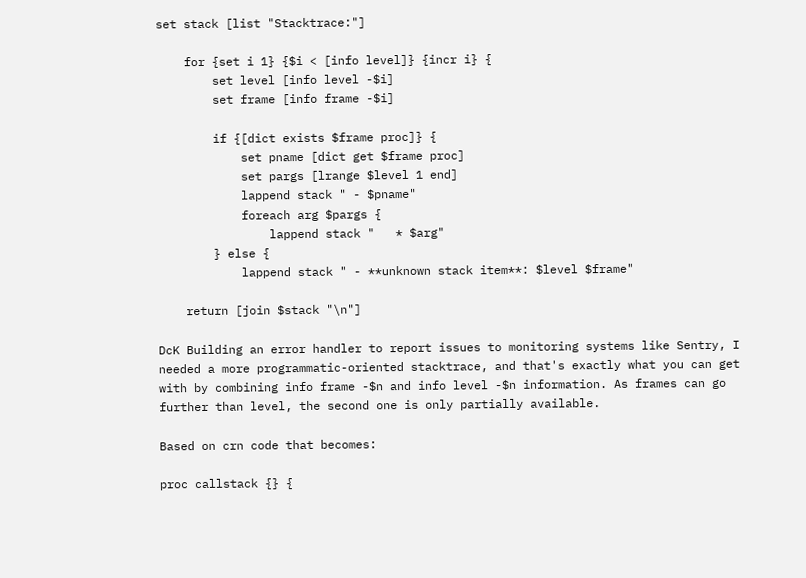set stack [list "Stacktrace:"]

    for {set i 1} {$i < [info level]} {incr i} {
        set level [info level -$i]
        set frame [info frame -$i]

        if {[dict exists $frame proc]} {
            set pname [dict get $frame proc]
            set pargs [lrange $level 1 end]
            lappend stack " - $pname"
            foreach arg $pargs {
                lappend stack "   * $arg"
        } else {
            lappend stack " - **unknown stack item**: $level $frame"

    return [join $stack "\n"]

DcK Building an error handler to report issues to monitoring systems like Sentry, I needed a more programmatic-oriented stacktrace, and that's exactly what you can get with by combining info frame -$n and info level -$n information. As frames can go further than level, the second one is only partially available.

Based on crn code that becomes:

proc callstack {} {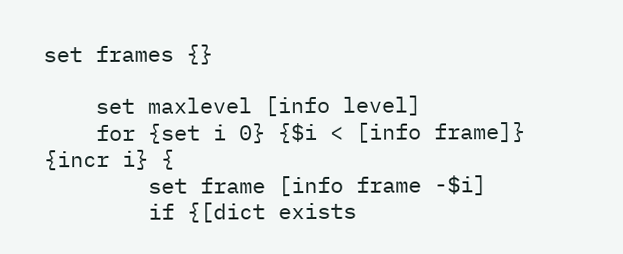set frames {}

    set maxlevel [info level]
    for {set i 0} {$i < [info frame]} {incr i} {
        set frame [info frame -$i]
        if {[dict exists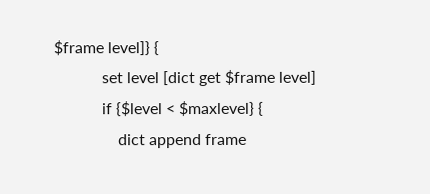$frame level]} {
            set level [dict get $frame level]
            if {$level < $maxlevel} {
                dict append frame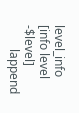level_info [info level -$level]
        lappend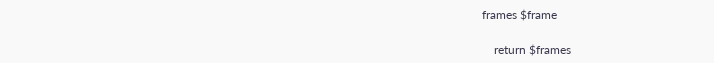frames $frame

    return $frames